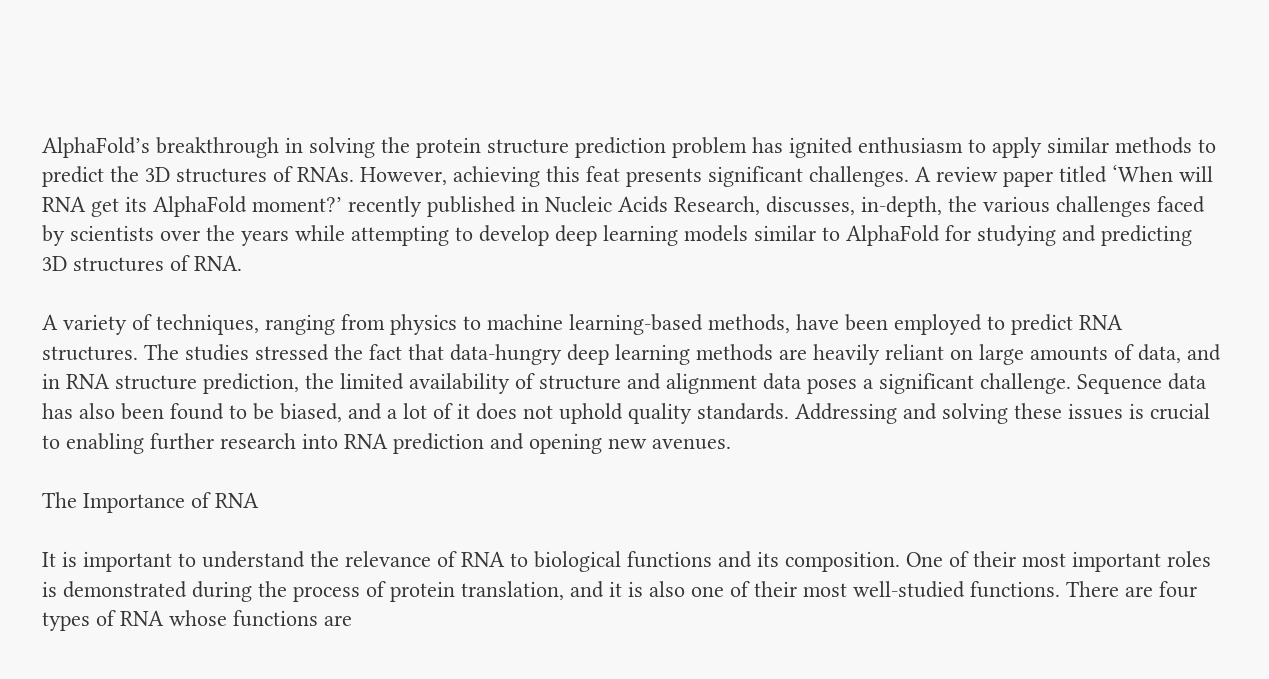AlphaFold’s breakthrough in solving the protein structure prediction problem has ignited enthusiasm to apply similar methods to predict the 3D structures of RNAs. However, achieving this feat presents significant challenges. A review paper titled ‘When will RNA get its AlphaFold moment?’ recently published in Nucleic Acids Research, discusses, in-depth, the various challenges faced by scientists over the years while attempting to develop deep learning models similar to AlphaFold for studying and predicting 3D structures of RNA.

A variety of techniques, ranging from physics to machine learning-based methods, have been employed to predict RNA structures. The studies stressed the fact that data-hungry deep learning methods are heavily reliant on large amounts of data, and in RNA structure prediction, the limited availability of structure and alignment data poses a significant challenge. Sequence data has also been found to be biased, and a lot of it does not uphold quality standards. Addressing and solving these issues is crucial to enabling further research into RNA prediction and opening new avenues.

The Importance of RNA

It is important to understand the relevance of RNA to biological functions and its composition. One of their most important roles is demonstrated during the process of protein translation, and it is also one of their most well-studied functions. There are four types of RNA whose functions are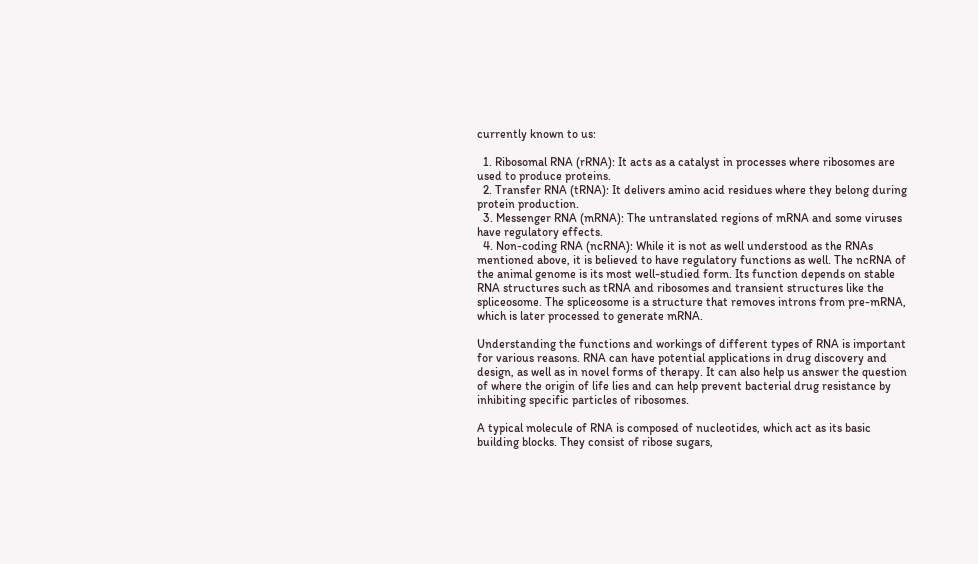currently known to us:

  1. Ribosomal RNA (rRNA): It acts as a catalyst in processes where ribosomes are used to produce proteins.
  2. Transfer RNA (tRNA): It delivers amino acid residues where they belong during protein production.
  3. Messenger RNA (mRNA): The untranslated regions of mRNA and some viruses have regulatory effects.
  4. Non-coding RNA (ncRNA): While it is not as well understood as the RNAs mentioned above, it is believed to have regulatory functions as well. The ncRNA of the animal genome is its most well-studied form. Its function depends on stable RNA structures such as tRNA and ribosomes and transient structures like the spliceosome. The spliceosome is a structure that removes introns from pre-mRNA, which is later processed to generate mRNA.

Understanding the functions and workings of different types of RNA is important for various reasons. RNA can have potential applications in drug discovery and design, as well as in novel forms of therapy. It can also help us answer the question of where the origin of life lies and can help prevent bacterial drug resistance by inhibiting specific particles of ribosomes.

A typical molecule of RNA is composed of nucleotides, which act as its basic building blocks. They consist of ribose sugars,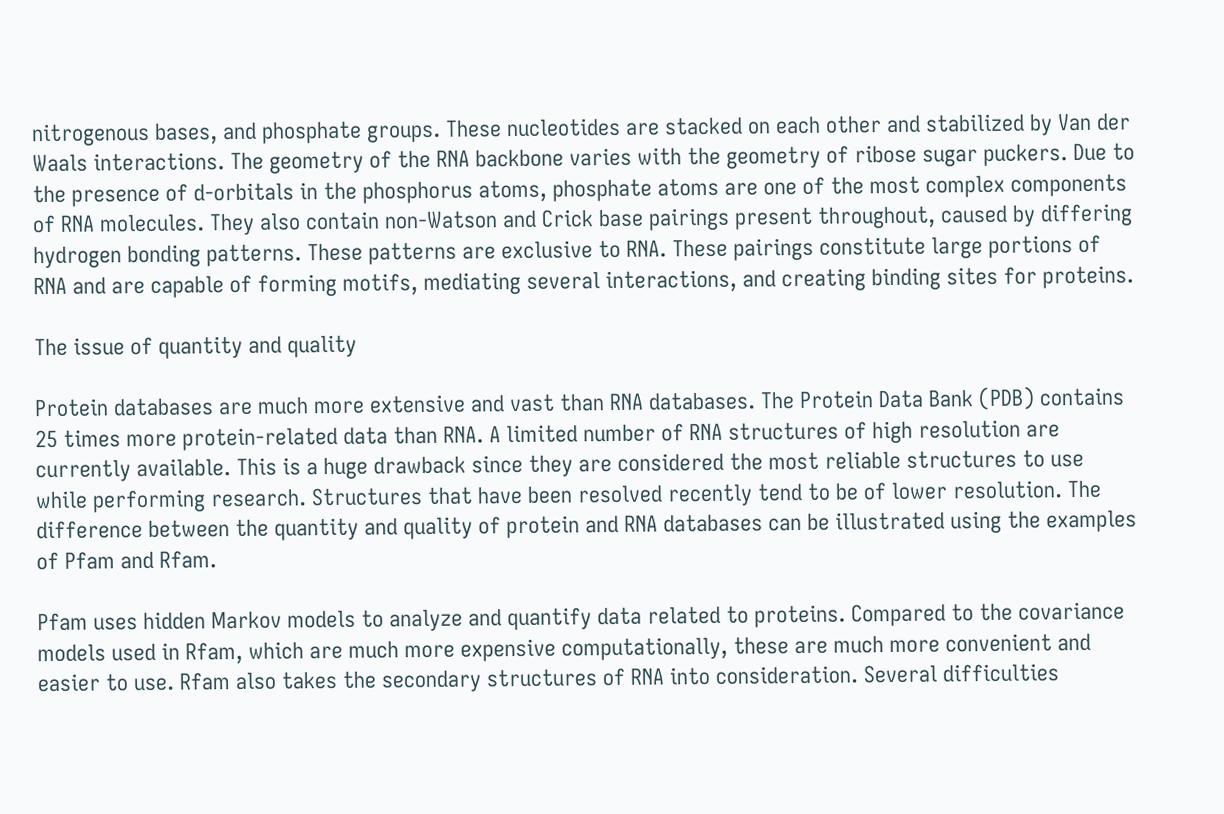nitrogenous bases, and phosphate groups. These nucleotides are stacked on each other and stabilized by Van der Waals interactions. The geometry of the RNA backbone varies with the geometry of ribose sugar puckers. Due to the presence of d-orbitals in the phosphorus atoms, phosphate atoms are one of the most complex components of RNA molecules. They also contain non-Watson and Crick base pairings present throughout, caused by differing hydrogen bonding patterns. These patterns are exclusive to RNA. These pairings constitute large portions of RNA and are capable of forming motifs, mediating several interactions, and creating binding sites for proteins.

The issue of quantity and quality

Protein databases are much more extensive and vast than RNA databases. The Protein Data Bank (PDB) contains 25 times more protein-related data than RNA. A limited number of RNA structures of high resolution are currently available. This is a huge drawback since they are considered the most reliable structures to use while performing research. Structures that have been resolved recently tend to be of lower resolution. The difference between the quantity and quality of protein and RNA databases can be illustrated using the examples of Pfam and Rfam.

Pfam uses hidden Markov models to analyze and quantify data related to proteins. Compared to the covariance models used in Rfam, which are much more expensive computationally, these are much more convenient and easier to use. Rfam also takes the secondary structures of RNA into consideration. Several difficulties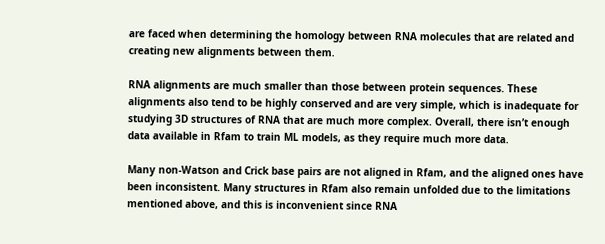are faced when determining the homology between RNA molecules that are related and creating new alignments between them.

RNA alignments are much smaller than those between protein sequences. These alignments also tend to be highly conserved and are very simple, which is inadequate for studying 3D structures of RNA that are much more complex. Overall, there isn’t enough data available in Rfam to train ML models, as they require much more data.

Many non-Watson and Crick base pairs are not aligned in Rfam, and the aligned ones have been inconsistent. Many structures in Rfam also remain unfolded due to the limitations mentioned above, and this is inconvenient since RNA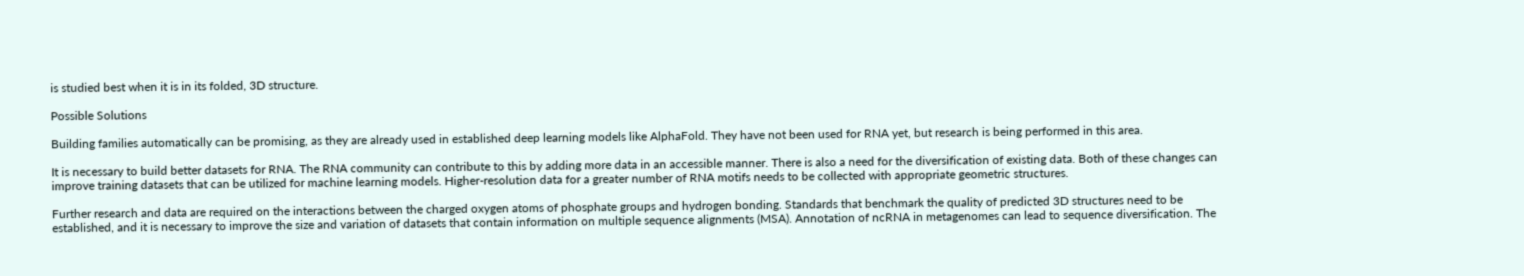is studied best when it is in its folded, 3D structure.

Possible Solutions

Building families automatically can be promising, as they are already used in established deep learning models like AlphaFold. They have not been used for RNA yet, but research is being performed in this area.

It is necessary to build better datasets for RNA. The RNA community can contribute to this by adding more data in an accessible manner. There is also a need for the diversification of existing data. Both of these changes can improve training datasets that can be utilized for machine learning models. Higher-resolution data for a greater number of RNA motifs needs to be collected with appropriate geometric structures.

Further research and data are required on the interactions between the charged oxygen atoms of phosphate groups and hydrogen bonding. Standards that benchmark the quality of predicted 3D structures need to be established, and it is necessary to improve the size and variation of datasets that contain information on multiple sequence alignments (MSA). Annotation of ncRNA in metagenomes can lead to sequence diversification. The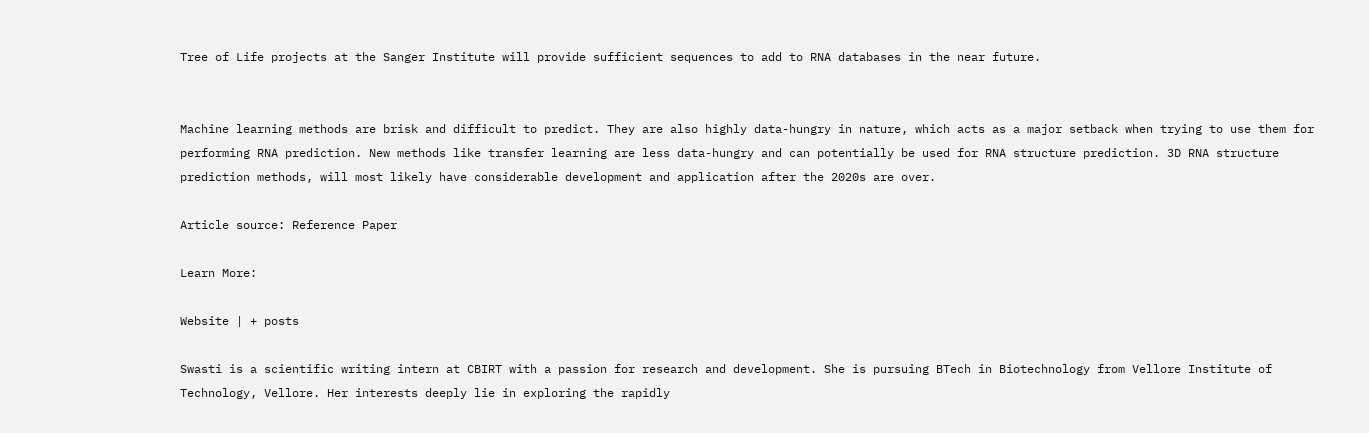Tree of Life projects at the Sanger Institute will provide sufficient sequences to add to RNA databases in the near future.


Machine learning methods are brisk and difficult to predict. They are also highly data-hungry in nature, which acts as a major setback when trying to use them for performing RNA prediction. New methods like transfer learning are less data-hungry and can potentially be used for RNA structure prediction. 3D RNA structure prediction methods, will most likely have considerable development and application after the 2020s are over.

Article source: Reference Paper

Learn More:

Website | + posts

Swasti is a scientific writing intern at CBIRT with a passion for research and development. She is pursuing BTech in Biotechnology from Vellore Institute of Technology, Vellore. Her interests deeply lie in exploring the rapidly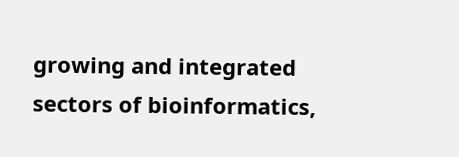growing and integrated sectors of bioinformatics,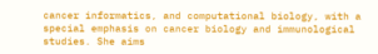cancer informatics, and computational biology, with a special emphasis on cancer biology and immunological studies. She aims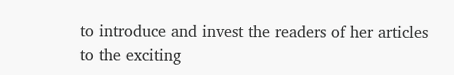to introduce and invest the readers of her articles to the exciting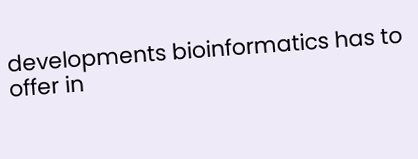developments bioinformatics has to offer in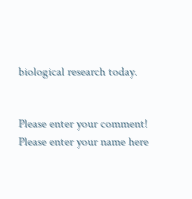biological research today.


Please enter your comment!
Please enter your name here